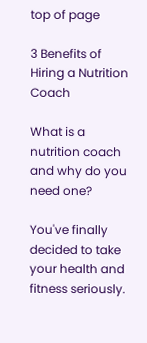top of page

3 Benefits of Hiring a Nutrition Coach

What is a nutrition coach and why do you need one?

You've finally decided to take your health and fitness seriously.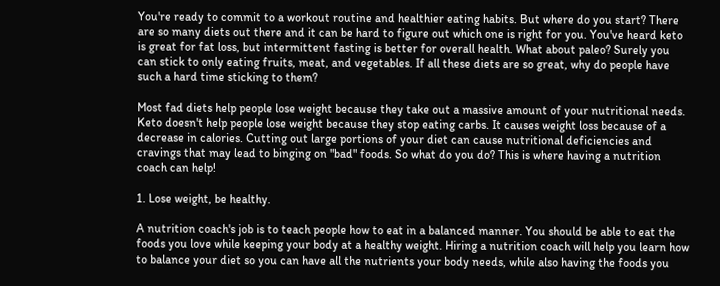You're ready to commit to a workout routine and healthier eating habits. But where do you start? There are so many diets out there and it can be hard to figure out which one is right for you. You've heard keto is great for fat loss, but intermittent fasting is better for overall health. What about paleo? Surely you can stick to only eating fruits, meat, and vegetables. If all these diets are so great, why do people have such a hard time sticking to them?

Most fad diets help people lose weight because they take out a massive amount of your nutritional needs. Keto doesn't help people lose weight because they stop eating carbs. It causes weight loss because of a decrease in calories. Cutting out large portions of your diet can cause nutritional deficiencies and cravings that may lead to binging on "bad" foods. So what do you do? This is where having a nutrition coach can help!

1. Lose weight, be healthy.

A nutrition coach's job is to teach people how to eat in a balanced manner. You should be able to eat the foods you love while keeping your body at a healthy weight. Hiring a nutrition coach will help you learn how to balance your diet so you can have all the nutrients your body needs, while also having the foods you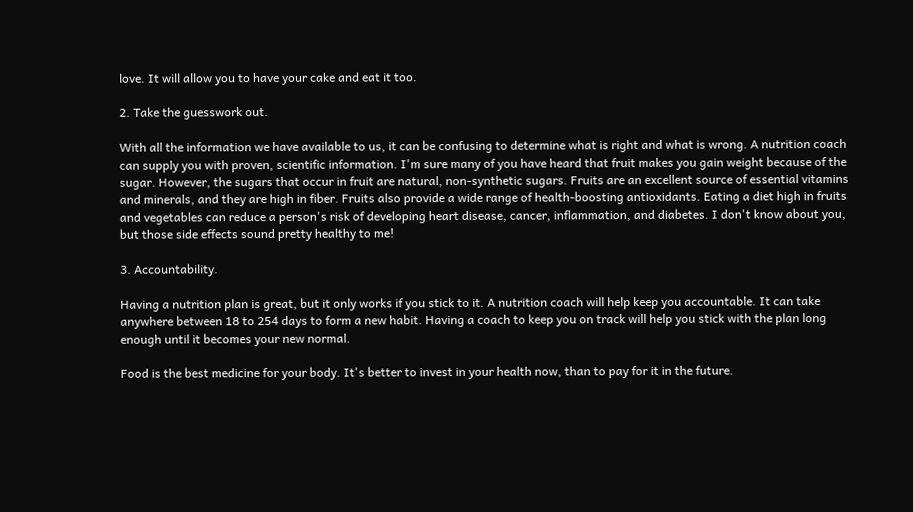love. It will allow you to have your cake and eat it too.

2. Take the guesswork out.

With all the information we have available to us, it can be confusing to determine what is right and what is wrong. A nutrition coach can supply you with proven, scientific information. I'm sure many of you have heard that fruit makes you gain weight because of the sugar. However, the sugars that occur in fruit are natural, non-synthetic sugars. Fruits are an excellent source of essential vitamins and minerals, and they are high in fiber. Fruits also provide a wide range of health-boosting antioxidants. Eating a diet high in fruits and vegetables can reduce a person's risk of developing heart disease, cancer, inflammation, and diabetes. I don't know about you, but those side effects sound pretty healthy to me!

3. Accountability.

Having a nutrition plan is great, but it only works if you stick to it. A nutrition coach will help keep you accountable. It can take anywhere between 18 to 254 days to form a new habit. Having a coach to keep you on track will help you stick with the plan long enough until it becomes your new normal.

Food is the best medicine for your body. It's better to invest in your health now, than to pay for it in the future.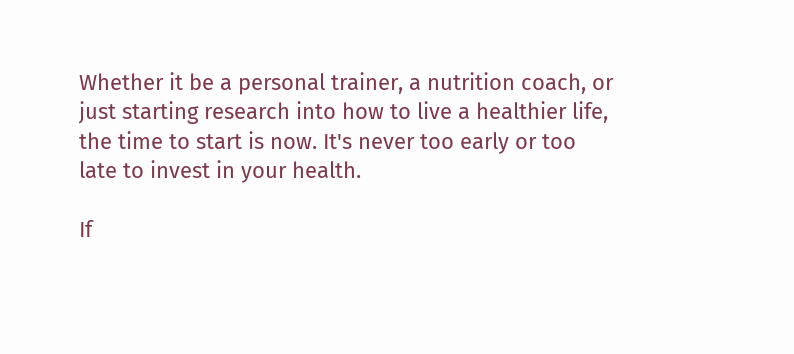Whether it be a personal trainer, a nutrition coach, or just starting research into how to live a healthier life, the time to start is now. It's never too early or too late to invest in your health.

If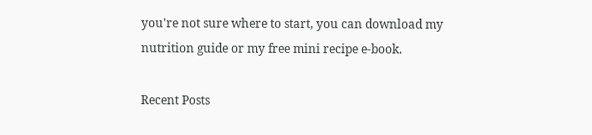you're not sure where to start, you can download my nutrition guide or my free mini recipe e-book.

Recent Posts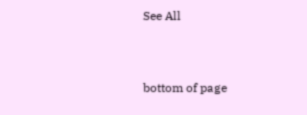See All


bottom of page